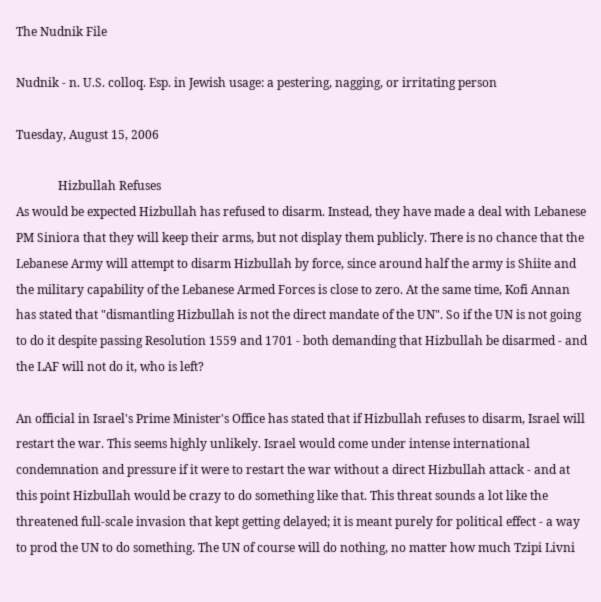The Nudnik File

Nudnik - n. U.S. colloq. Esp. in Jewish usage: a pestering, nagging, or irritating person

Tuesday, August 15, 2006

              Hizbullah Refuses
As would be expected Hizbullah has refused to disarm. Instead, they have made a deal with Lebanese PM Siniora that they will keep their arms, but not display them publicly. There is no chance that the Lebanese Army will attempt to disarm Hizbullah by force, since around half the army is Shiite and the military capability of the Lebanese Armed Forces is close to zero. At the same time, Kofi Annan has stated that "dismantling Hizbullah is not the direct mandate of the UN". So if the UN is not going to do it despite passing Resolution 1559 and 1701 - both demanding that Hizbullah be disarmed - and the LAF will not do it, who is left?

An official in Israel's Prime Minister's Office has stated that if Hizbullah refuses to disarm, Israel will restart the war. This seems highly unlikely. Israel would come under intense international condemnation and pressure if it were to restart the war without a direct Hizbullah attack - and at this point Hizbullah would be crazy to do something like that. This threat sounds a lot like the threatened full-scale invasion that kept getting delayed; it is meant purely for political effect - a way to prod the UN to do something. The UN of course will do nothing, no matter how much Tzipi Livni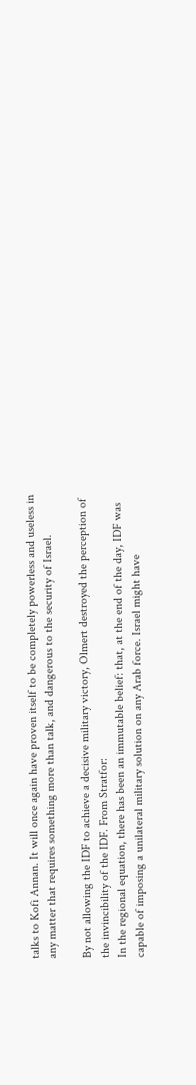talks to Kofi Annan. It will once again have proven itself to be completely powerless and useless in any matter that requires something more than talk, and dangerous to the security of Israel.

By not allowing the IDF to achieve a decisive military victory, Olmert destroyed the perception of the invincibility of the IDF. From Stratfor:
In the regional equation, there has been an immutable belief: that, at the end of the day, IDF was capable of imposing a unilateral military solution on any Arab force. Israel might have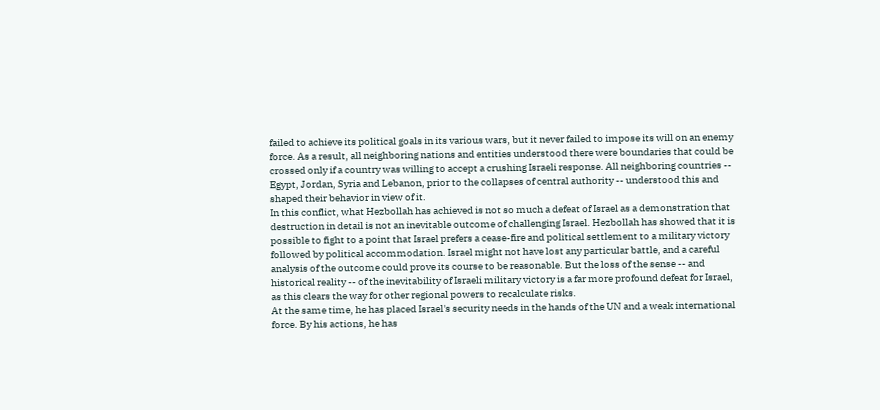failed to achieve its political goals in its various wars, but it never failed to impose its will on an enemy force. As a result, all neighboring nations and entities understood there were boundaries that could be crossed only if a country was willing to accept a crushing Israeli response. All neighboring countries -- Egypt, Jordan, Syria and Lebanon, prior to the collapses of central authority -- understood this and shaped their behavior in view of it.
In this conflict, what Hezbollah has achieved is not so much a defeat of Israel as a demonstration that destruction in detail is not an inevitable outcome of challenging Israel. Hezbollah has showed that it is possible to fight to a point that Israel prefers a cease-fire and political settlement to a military victory followed by political accommodation. Israel might not have lost any particular battle, and a careful analysis of the outcome could prove its course to be reasonable. But the loss of the sense -- and historical reality -- of the inevitability of Israeli military victory is a far more profound defeat for Israel, as this clears the way for other regional powers to recalculate risks.
At the same time, he has placed Israel's security needs in the hands of the UN and a weak international force. By his actions, he has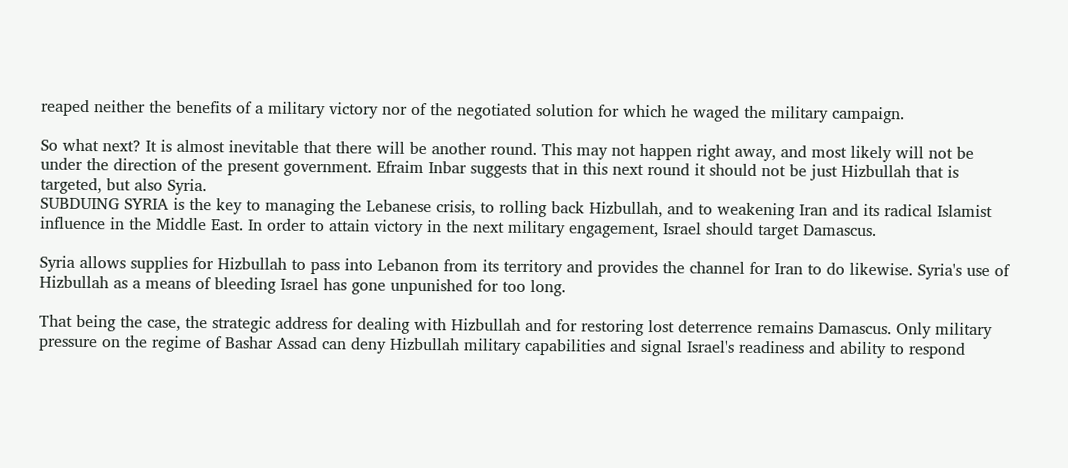reaped neither the benefits of a military victory nor of the negotiated solution for which he waged the military campaign.

So what next? It is almost inevitable that there will be another round. This may not happen right away, and most likely will not be under the direction of the present government. Efraim Inbar suggests that in this next round it should not be just Hizbullah that is targeted, but also Syria.
SUBDUING SYRIA is the key to managing the Lebanese crisis, to rolling back Hizbullah, and to weakening Iran and its radical Islamist influence in the Middle East. In order to attain victory in the next military engagement, Israel should target Damascus.

Syria allows supplies for Hizbullah to pass into Lebanon from its territory and provides the channel for Iran to do likewise. Syria's use of Hizbullah as a means of bleeding Israel has gone unpunished for too long.

That being the case, the strategic address for dealing with Hizbullah and for restoring lost deterrence remains Damascus. Only military pressure on the regime of Bashar Assad can deny Hizbullah military capabilities and signal Israel's readiness and ability to respond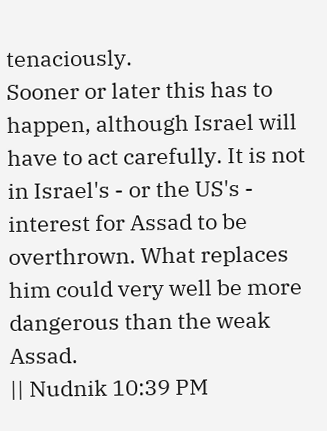tenaciously.
Sooner or later this has to happen, although Israel will have to act carefully. It is not in Israel's - or the US's - interest for Assad to be overthrown. What replaces him could very well be more dangerous than the weak Assad.
|| Nudnik 10:39 PM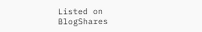Listed on BlogShares